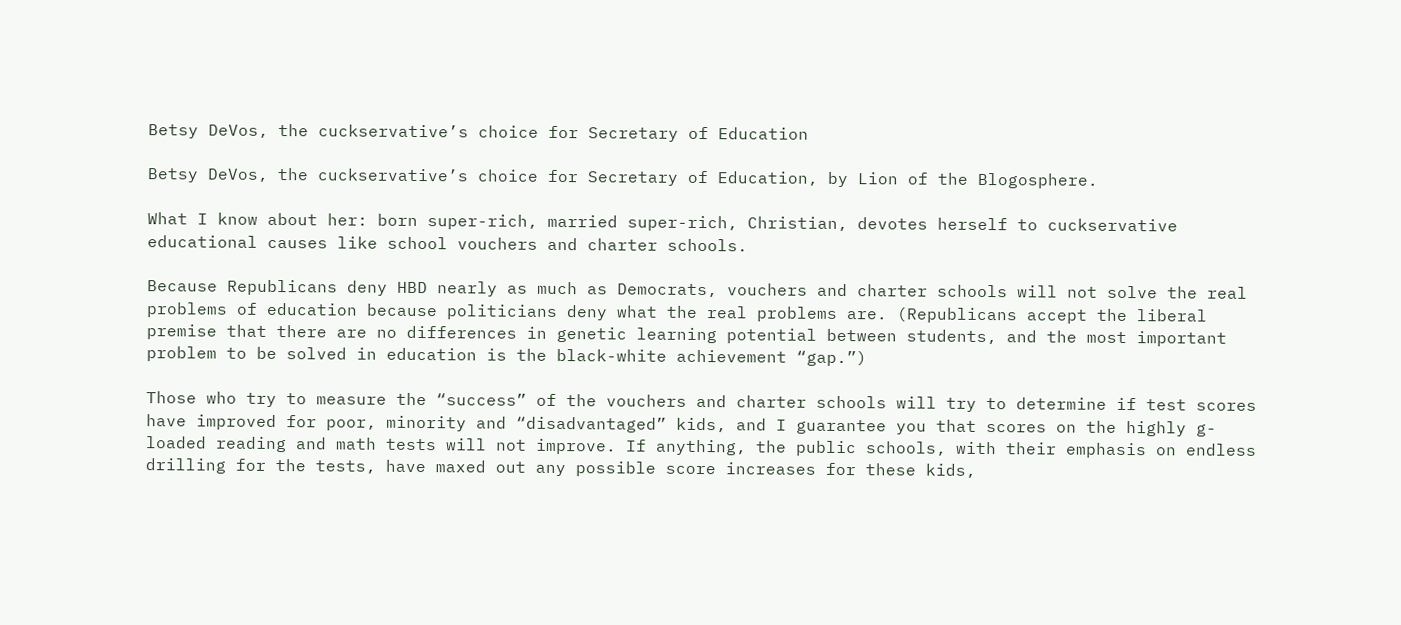Betsy DeVos, the cuckservative’s choice for Secretary of Education

Betsy DeVos, the cuckservative’s choice for Secretary of Education, by Lion of the Blogosphere.

What I know about her: born super-rich, married super-rich, Christian, devotes herself to cuckservative educational causes like school vouchers and charter schools.

Because Republicans deny HBD nearly as much as Democrats, vouchers and charter schools will not solve the real problems of education because politicians deny what the real problems are. (Republicans accept the liberal premise that there are no differences in genetic learning potential between students, and the most important problem to be solved in education is the black-white achievement “gap.”)

Those who try to measure the “success” of the vouchers and charter schools will try to determine if test scores have improved for poor, minority and “disadvantaged” kids, and I guarantee you that scores on the highly g-loaded reading and math tests will not improve. If anything, the public schools, with their emphasis on endless drilling for the tests, have maxed out any possible score increases for these kids,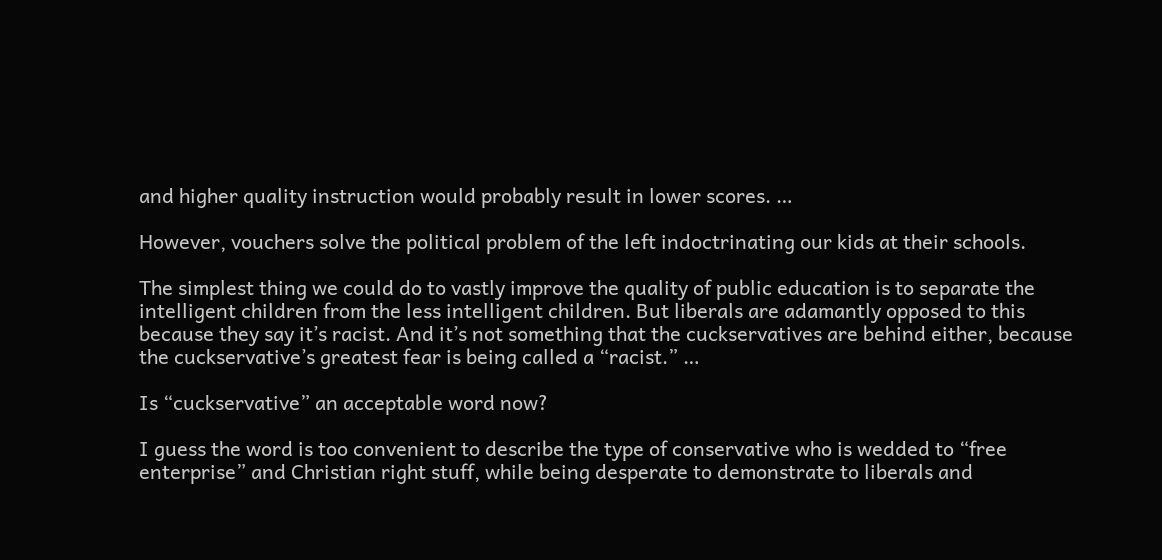and higher quality instruction would probably result in lower scores. …

However, vouchers solve the political problem of the left indoctrinating our kids at their schools.

The simplest thing we could do to vastly improve the quality of public education is to separate the intelligent children from the less intelligent children. But liberals are adamantly opposed to this because they say it’s racist. And it’s not something that the cuckservatives are behind either, because the cuckservative’s greatest fear is being called a “racist.” …

Is “cuckservative” an acceptable word now?

I guess the word is too convenient to describe the type of conservative who is wedded to “free enterprise” and Christian right stuff, while being desperate to demonstrate to liberals and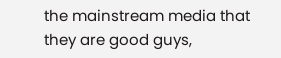the mainstream media that they are good guys,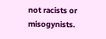not racists or misogynists.